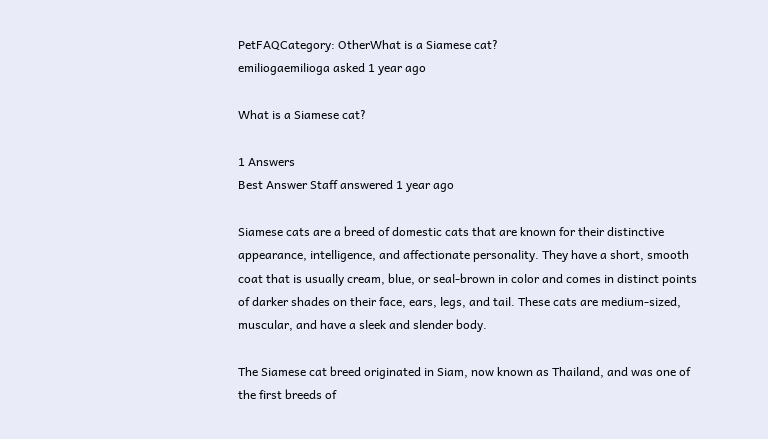PetFAQCategory: OtherWhat is a Siamese cat?
emiliogaemilioga asked 1 year ago

What is a Siamese cat?

1 Answers
Best Answer Staff answered 1 year ago

Siamese cats are a breed of domestic cats that are known for their distinctive appearance, intelligence, and affectionate personality. They have a short, smooth coat that is usually cream, blue, or seal-brown in color and comes in distinct points of darker shades on their face, ears, legs, and tail. These cats are medium-sized, muscular, and have a sleek and slender body.

The Siamese cat breed originated in Siam, now known as Thailand, and was one of the first breeds of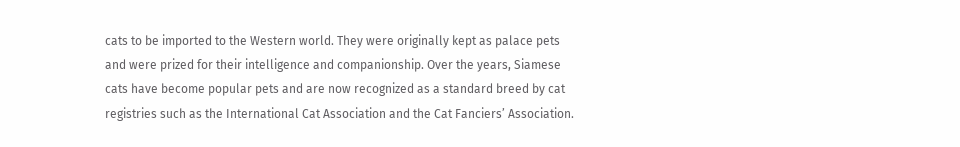cats to be imported to the Western world. They were originally kept as palace pets and were prized for their intelligence and companionship. Over the years, Siamese cats have become popular pets and are now recognized as a standard breed by cat registries such as the International Cat Association and the Cat Fanciers’ Association.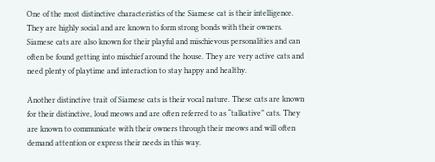One of the most distinctive characteristics of the Siamese cat is their intelligence. They are highly social and are known to form strong bonds with their owners. Siamese cats are also known for their playful and mischievous personalities and can often be found getting into mischief around the house. They are very active cats and need plenty of playtime and interaction to stay happy and healthy.

Another distinctive trait of Siamese cats is their vocal nature. These cats are known for their distinctive, loud meows and are often referred to as “talkative” cats. They are known to communicate with their owners through their meows and will often demand attention or express their needs in this way.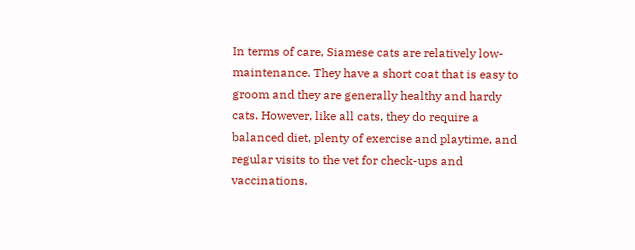In terms of care, Siamese cats are relatively low-maintenance. They have a short coat that is easy to groom and they are generally healthy and hardy cats. However, like all cats, they do require a balanced diet, plenty of exercise and playtime, and regular visits to the vet for check-ups and vaccinations.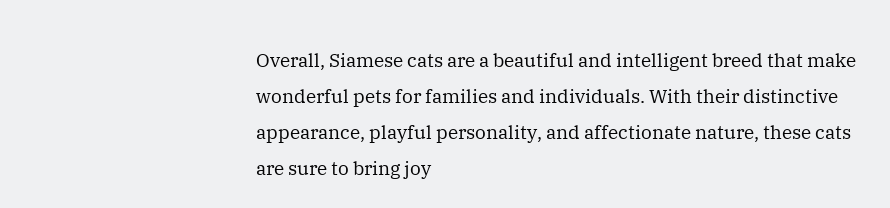Overall, Siamese cats are a beautiful and intelligent breed that make wonderful pets for families and individuals. With their distinctive appearance, playful personality, and affectionate nature, these cats are sure to bring joy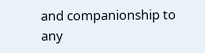and companionship to any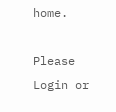home.

Please Login or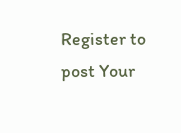Register to post Your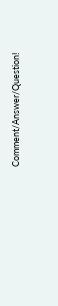Comment/Answer/Question!